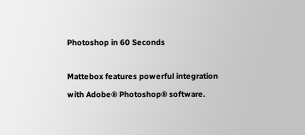Photoshop in 60 Seconds

Mattebox features powerful integration with Adobe® Photoshop® software.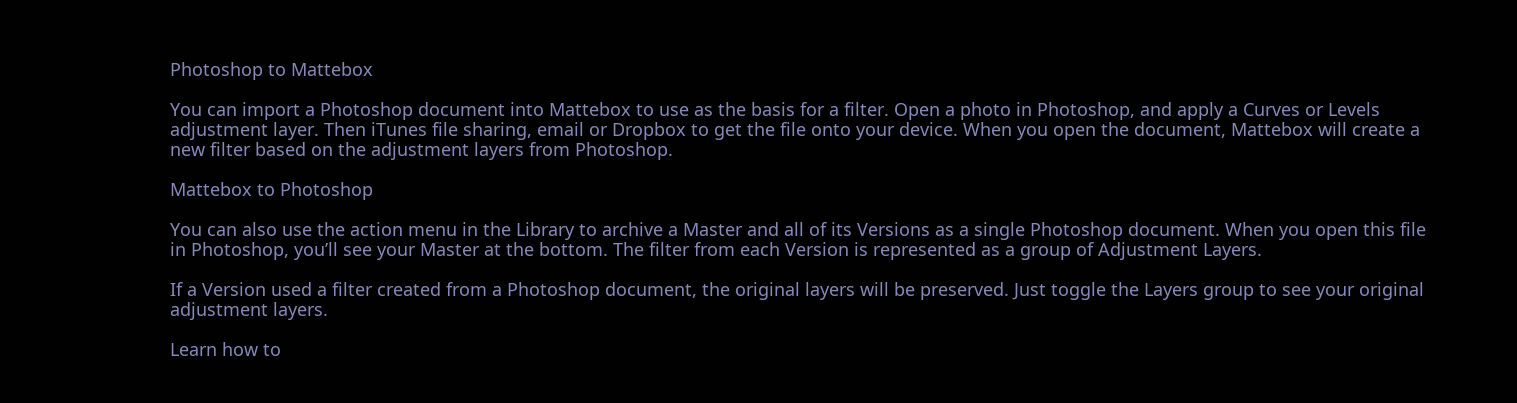Photoshop to Mattebox

You can import a Photoshop document into Mattebox to use as the basis for a filter. Open a photo in Photoshop, and apply a Curves or Levels adjustment layer. Then iTunes file sharing, email or Dropbox to get the file onto your device. When you open the document, Mattebox will create a new filter based on the adjustment layers from Photoshop.

Mattebox to Photoshop

You can also use the action menu in the Library to archive a Master and all of its Versions as a single Photoshop document. When you open this file in Photoshop, you’ll see your Master at the bottom. The filter from each Version is represented as a group of Adjustment Layers.

If a Version used a filter created from a Photoshop document, the original layers will be preserved. Just toggle the Layers group to see your original adjustment layers.

Learn how to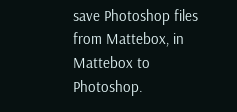save Photoshop files from Mattebox, in Mattebox to Photoshop.